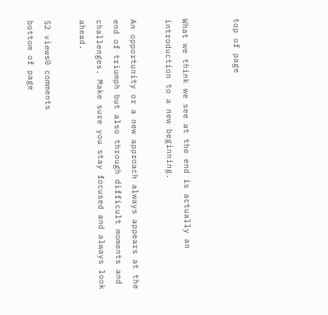top of page


What we think we see at the end is actually an introduction to a new beginning.

An opportunity or a new approach always appears at the end of triumph but also through difficult moments and challenges. Make sure you stay focused and always look ahead.

52 views0 comments
bottom of page